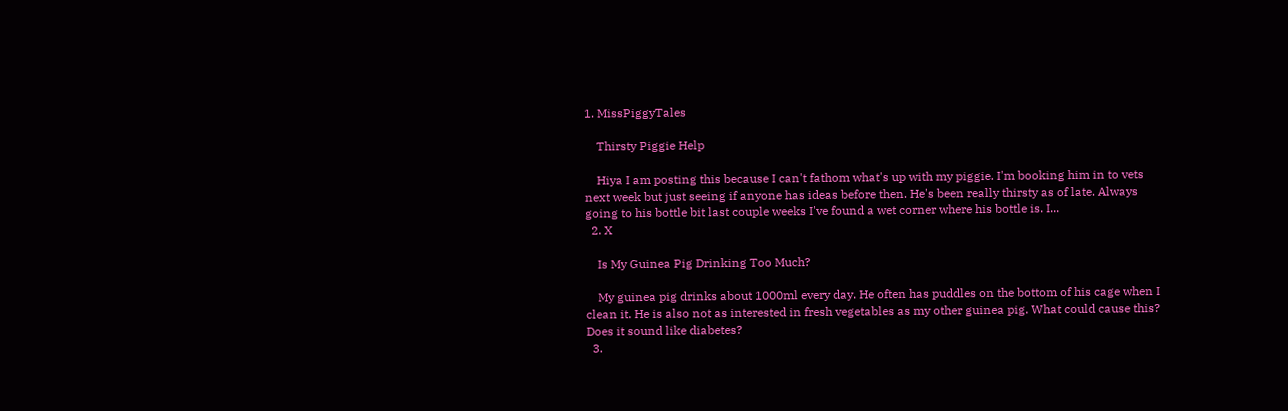1. MissPiggyTales

    Thirsty Piggie Help

    Hiya I am posting this because I can't fathom what's up with my piggie. I'm booking him in to vets next week but just seeing if anyone has ideas before then. He's been really thirsty as of late. Always going to his bottle bit last couple weeks I've found a wet corner where his bottle is. I...
  2. X

    Is My Guinea Pig Drinking Too Much?

    My guinea pig drinks about 1000ml every day. He often has puddles on the bottom of his cage when I clean it. He is also not as interested in fresh vegetables as my other guinea pig. What could cause this? Does it sound like diabetes?
  3.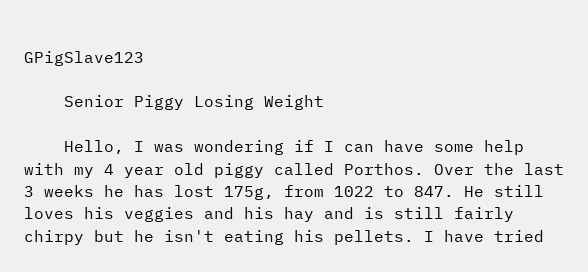GPigSlave123

    Senior Piggy Losing Weight

    Hello, I was wondering if I can have some help with my 4 year old piggy called Porthos. Over the last 3 weeks he has lost 175g, from 1022 to 847. He still loves his veggies and his hay and is still fairly chirpy but he isn't eating his pellets. I have tried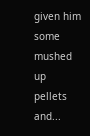given him some mushed up pellets and...